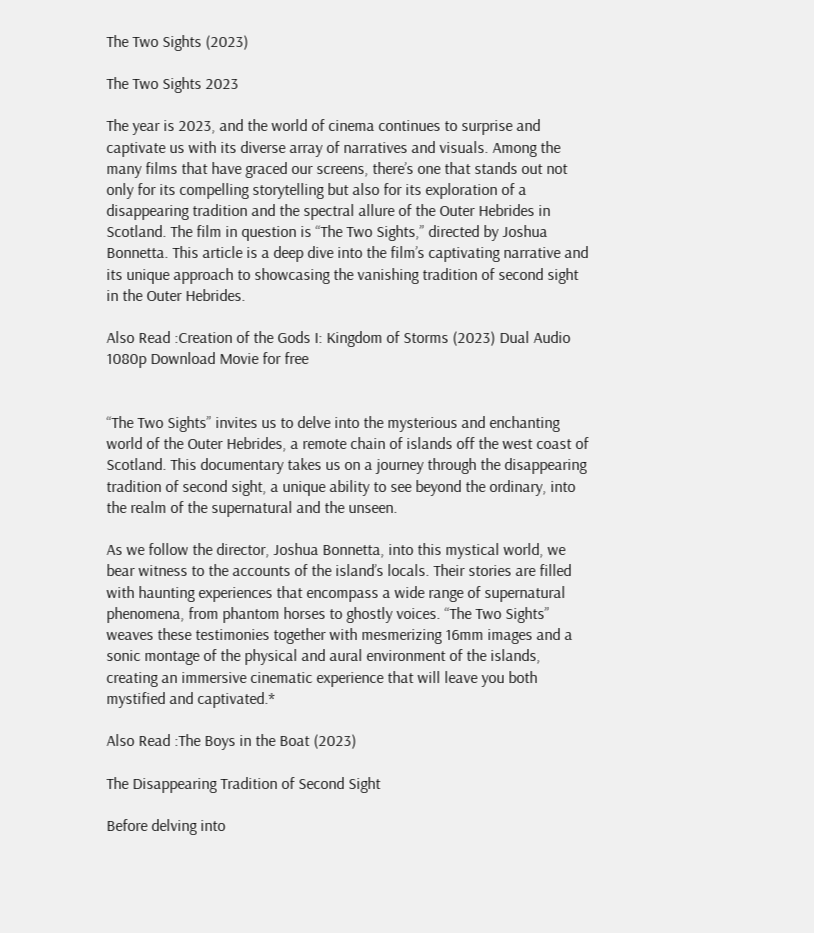The Two Sights (2023)

The Two Sights 2023

The year is 2023, and the world of cinema continues to surprise and captivate us with its diverse array of narratives and visuals. Among the many films that have graced our screens, there’s one that stands out not only for its compelling storytelling but also for its exploration of a disappearing tradition and the spectral allure of the Outer Hebrides in Scotland. The film in question is “The Two Sights,” directed by Joshua Bonnetta. This article is a deep dive into the film’s captivating narrative and its unique approach to showcasing the vanishing tradition of second sight in the Outer Hebrides.

Also Read :Creation of the Gods I: Kingdom of Storms (2023) Dual Audio 1080p Download Movie for free


“The Two Sights” invites us to delve into the mysterious and enchanting world of the Outer Hebrides, a remote chain of islands off the west coast of Scotland. This documentary takes us on a journey through the disappearing tradition of second sight, a unique ability to see beyond the ordinary, into the realm of the supernatural and the unseen.

As we follow the director, Joshua Bonnetta, into this mystical world, we bear witness to the accounts of the island’s locals. Their stories are filled with haunting experiences that encompass a wide range of supernatural phenomena, from phantom horses to ghostly voices. “The Two Sights” weaves these testimonies together with mesmerizing 16mm images and a sonic montage of the physical and aural environment of the islands, creating an immersive cinematic experience that will leave you both mystified and captivated.*

Also Read :The Boys in the Boat (2023)

The Disappearing Tradition of Second Sight

Before delving into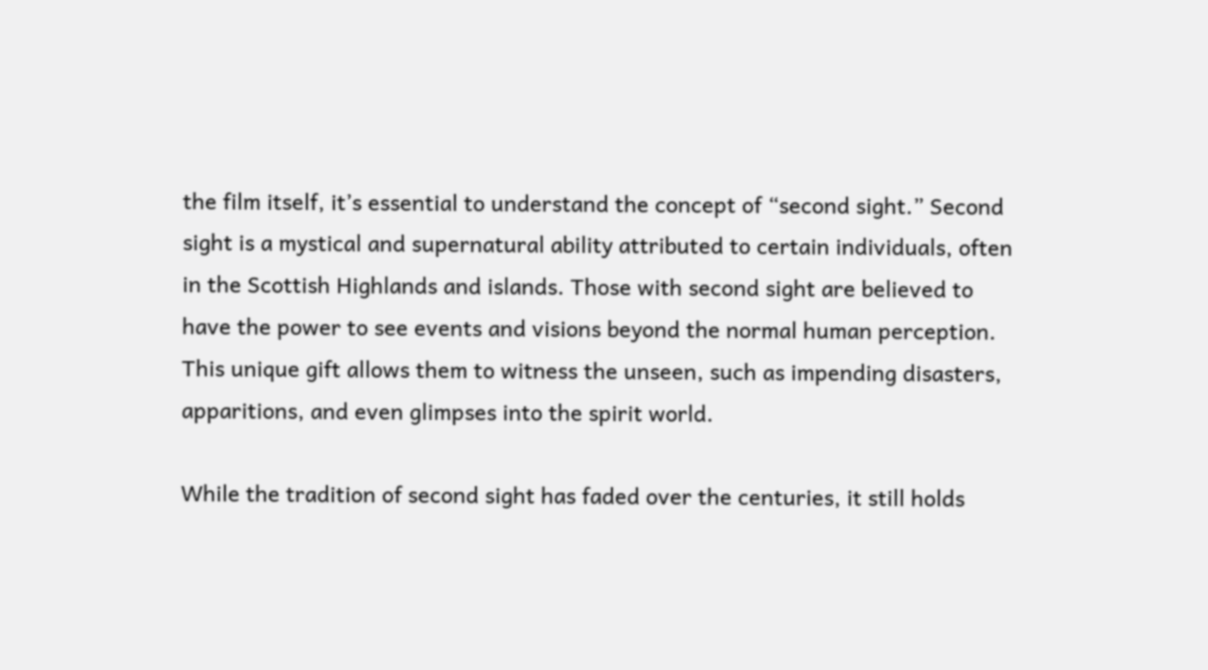the film itself, it’s essential to understand the concept of “second sight.” Second sight is a mystical and supernatural ability attributed to certain individuals, often in the Scottish Highlands and islands. Those with second sight are believed to have the power to see events and visions beyond the normal human perception. This unique gift allows them to witness the unseen, such as impending disasters, apparitions, and even glimpses into the spirit world.

While the tradition of second sight has faded over the centuries, it still holds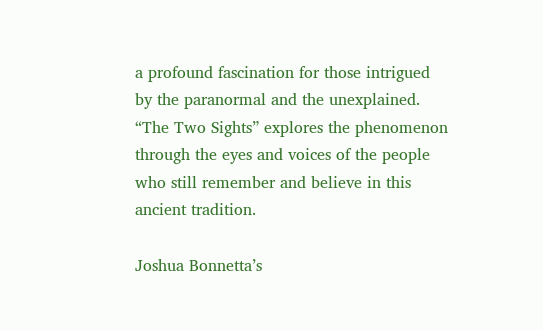a profound fascination for those intrigued by the paranormal and the unexplained. “The Two Sights” explores the phenomenon through the eyes and voices of the people who still remember and believe in this ancient tradition.

Joshua Bonnetta’s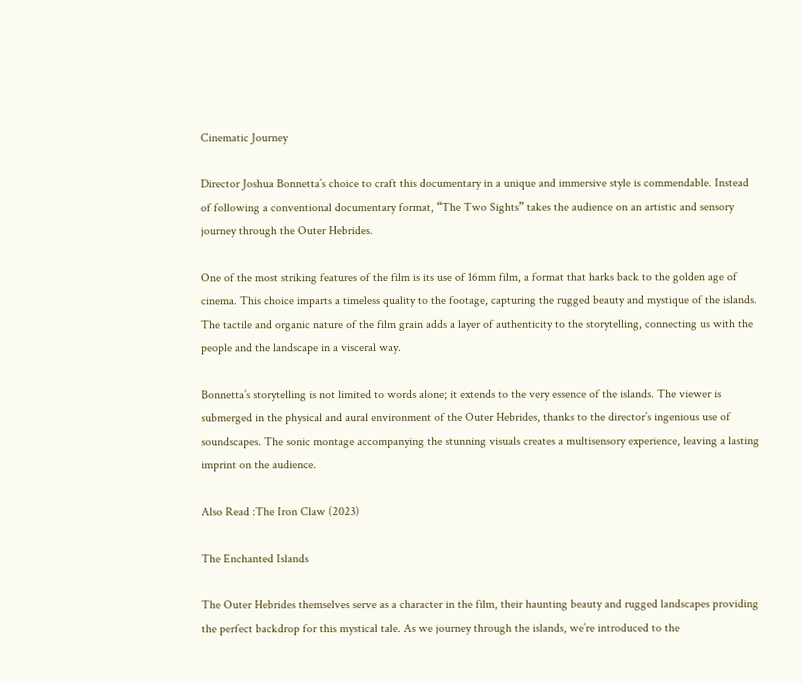Cinematic Journey

Director Joshua Bonnetta’s choice to craft this documentary in a unique and immersive style is commendable. Instead of following a conventional documentary format, “The Two Sights” takes the audience on an artistic and sensory journey through the Outer Hebrides.

One of the most striking features of the film is its use of 16mm film, a format that harks back to the golden age of cinema. This choice imparts a timeless quality to the footage, capturing the rugged beauty and mystique of the islands. The tactile and organic nature of the film grain adds a layer of authenticity to the storytelling, connecting us with the people and the landscape in a visceral way.

Bonnetta’s storytelling is not limited to words alone; it extends to the very essence of the islands. The viewer is submerged in the physical and aural environment of the Outer Hebrides, thanks to the director’s ingenious use of soundscapes. The sonic montage accompanying the stunning visuals creates a multisensory experience, leaving a lasting imprint on the audience.

Also Read :The Iron Claw (2023)

The Enchanted Islands

The Outer Hebrides themselves serve as a character in the film, their haunting beauty and rugged landscapes providing the perfect backdrop for this mystical tale. As we journey through the islands, we’re introduced to the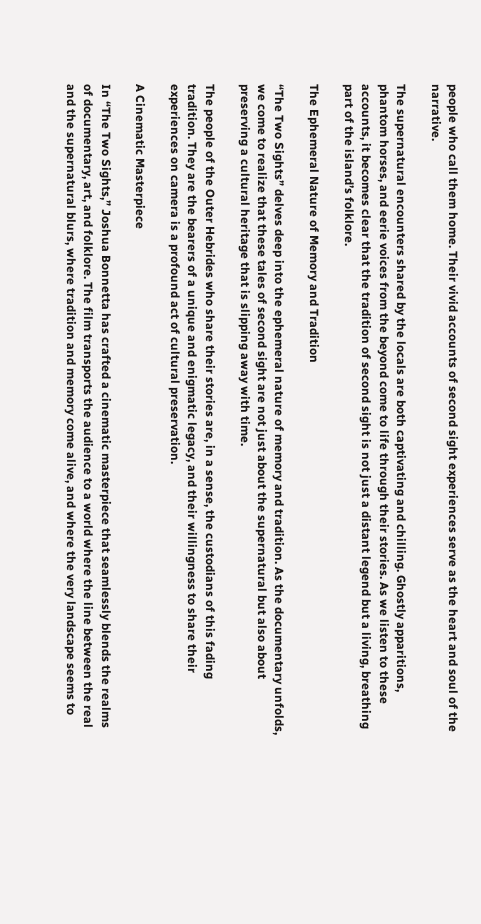people who call them home. Their vivid accounts of second sight experiences serve as the heart and soul of the narrative.

The supernatural encounters shared by the locals are both captivating and chilling. Ghostly apparitions, phantom horses, and eerie voices from the beyond come to life through their stories. As we listen to these accounts, it becomes clear that the tradition of second sight is not just a distant legend but a living, breathing part of the island’s folklore.

The Ephemeral Nature of Memory and Tradition

“The Two Sights” delves deep into the ephemeral nature of memory and tradition. As the documentary unfolds, we come to realize that these tales of second sight are not just about the supernatural but also about preserving a cultural heritage that is slipping away with time.

The people of the Outer Hebrides who share their stories are, in a sense, the custodians of this fading tradition. They are the bearers of a unique and enigmatic legacy, and their willingness to share their experiences on camera is a profound act of cultural preservation.

A Cinematic Masterpiece

In “The Two Sights,” Joshua Bonnetta has crafted a cinematic masterpiece that seamlessly blends the realms of documentary, art, and folklore. The film transports the audience to a world where the line between the real and the supernatural blurs, where tradition and memory come alive, and where the very landscape seems to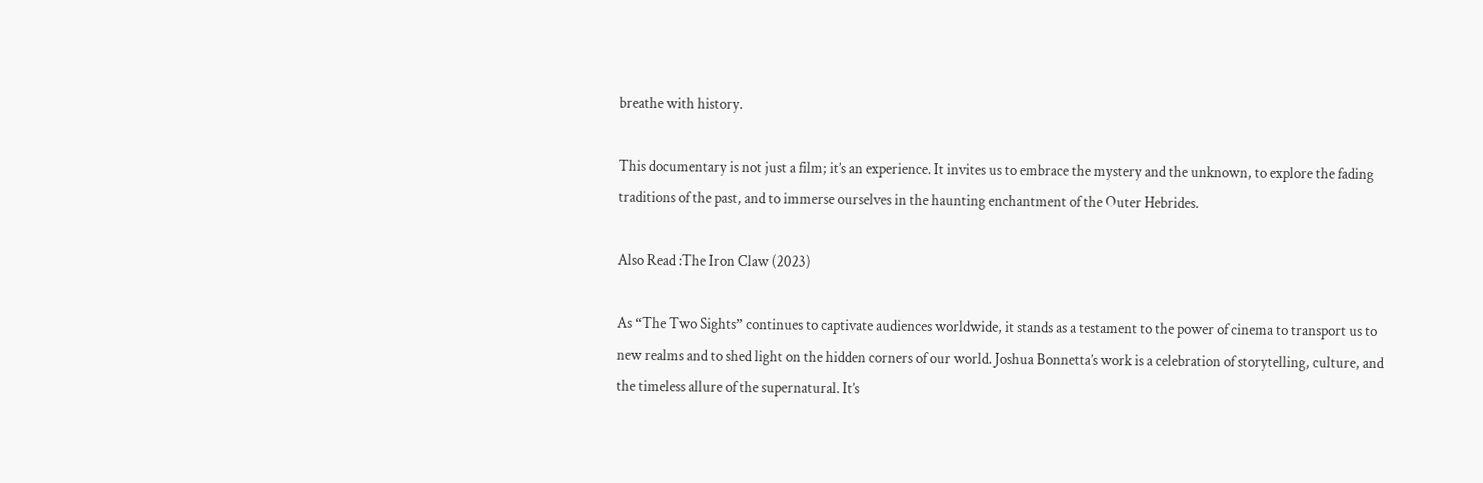breathe with history.

This documentary is not just a film; it’s an experience. It invites us to embrace the mystery and the unknown, to explore the fading traditions of the past, and to immerse ourselves in the haunting enchantment of the Outer Hebrides.

Also Read :The Iron Claw (2023)

As “The Two Sights” continues to captivate audiences worldwide, it stands as a testament to the power of cinema to transport us to new realms and to shed light on the hidden corners of our world. Joshua Bonnetta’s work is a celebration of storytelling, culture, and the timeless allure of the supernatural. It’s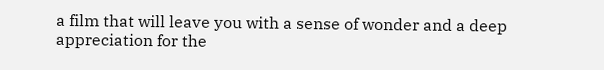a film that will leave you with a sense of wonder and a deep appreciation for the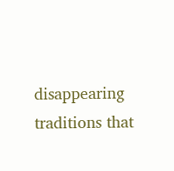disappearing traditions that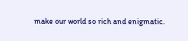make our world so rich and enigmatic.